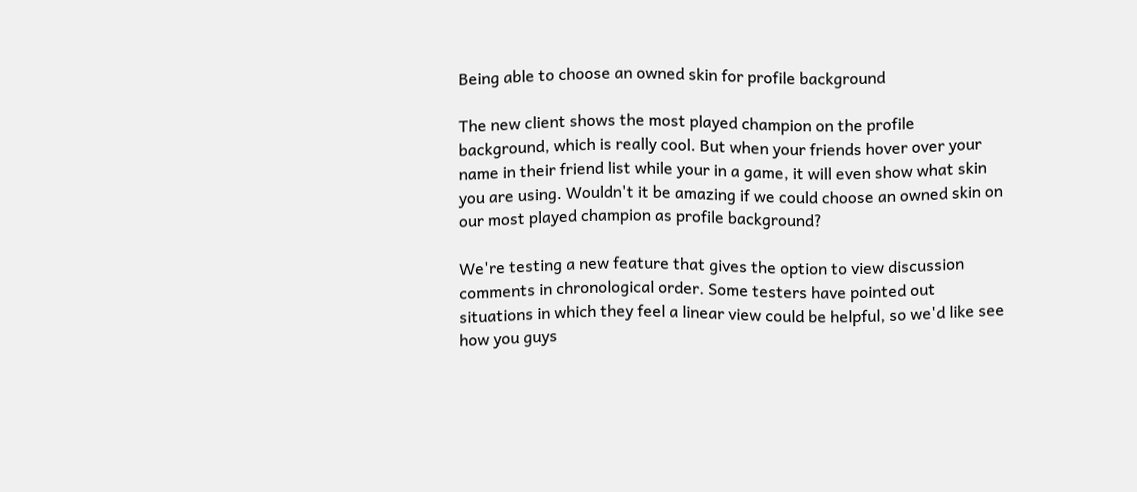Being able to choose an owned skin for profile background

The new client shows the most played champion on the profile background, which is really cool. But when your friends hover over your name in their friend list while your in a game, it will even show what skin you are using. Wouldn't it be amazing if we could choose an owned skin on our most played champion as profile background?

We're testing a new feature that gives the option to view discussion comments in chronological order. Some testers have pointed out situations in which they feel a linear view could be helpful, so we'd like see how you guys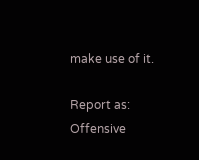make use of it.

Report as:
Offensive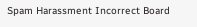Spam Harassment Incorrect Board